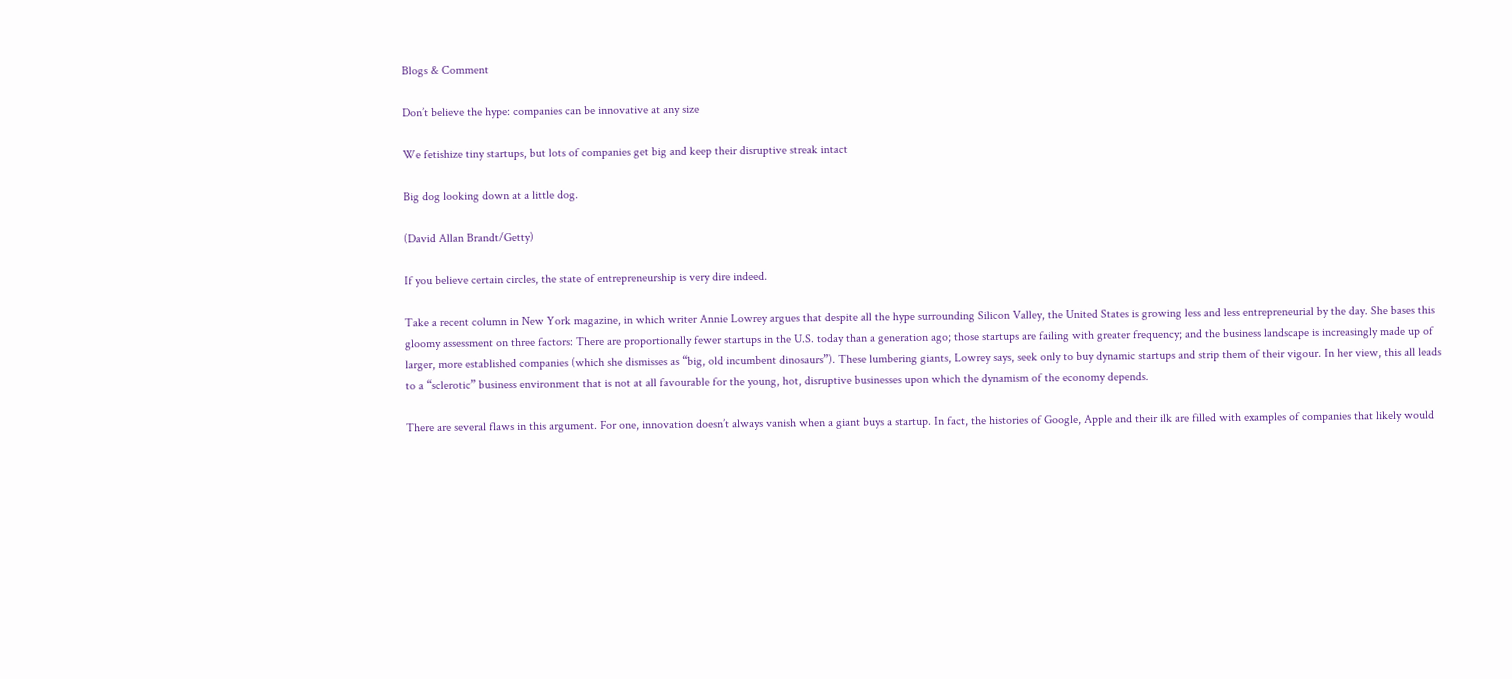Blogs & Comment

Don’t believe the hype: companies can be innovative at any size

We fetishize tiny startups, but lots of companies get big and keep their disruptive streak intact

Big dog looking down at a little dog.

(David Allan Brandt/Getty)

If you believe certain circles, the state of entrepreneurship is very dire indeed.

Take a recent column in New York magazine, in which writer Annie Lowrey argues that despite all the hype surrounding Silicon Valley, the United States is growing less and less entrepreneurial by the day. She bases this gloomy assessment on three factors: There are proportionally fewer startups in the U.S. today than a generation ago; those startups are failing with greater frequency; and the business landscape is increasingly made up of larger, more established companies (which she dismisses as “big, old incumbent dinosaurs”). These lumbering giants, Lowrey says, seek only to buy dynamic startups and strip them of their vigour. In her view, this all leads to a “sclerotic” business environment that is not at all favourable for the young, hot, disruptive businesses upon which the dynamism of the economy depends.

There are several flaws in this argument. For one, innovation doesn’t always vanish when a giant buys a startup. In fact, the histories of Google, Apple and their ilk are filled with examples of companies that likely would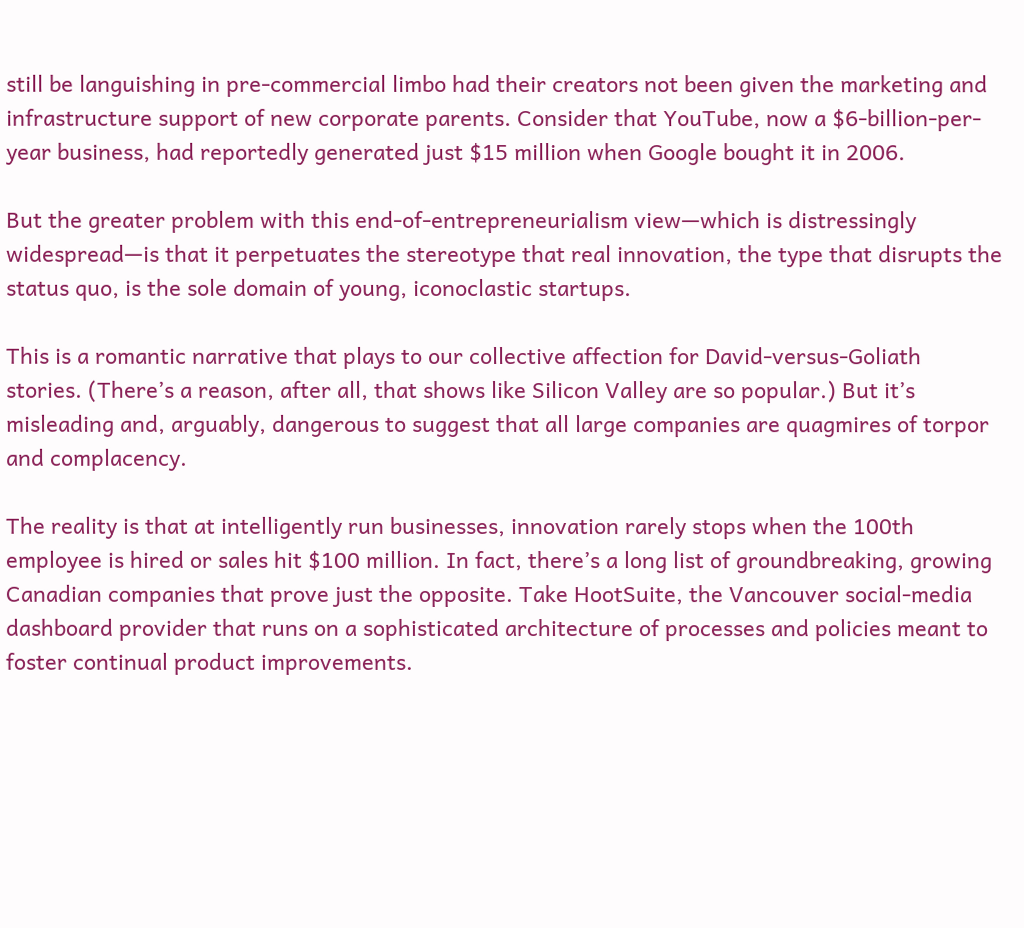still be languishing in pre-commercial limbo had their creators not been given the marketing and infrastructure support of new corporate parents. Consider that YouTube, now a $6-billion-per-year business, had reportedly generated just $15 million when Google bought it in 2006.

But the greater problem with this end-of-entrepreneurialism view—which is distressingly widespread—is that it perpetuates the stereotype that real innovation, the type that disrupts the status quo, is the sole domain of young, iconoclastic startups.

This is a romantic narrative that plays to our collective affection for David-versus-Goliath stories. (There’s a reason, after all, that shows like Silicon Valley are so popular.) But it’s misleading and, arguably, dangerous to suggest that all large companies are quagmires of torpor and complacency.

The reality is that at intelligently run businesses, innovation rarely stops when the 100th employee is hired or sales hit $100 million. In fact, there’s a long list of groundbreaking, growing Canadian companies that prove just the opposite. Take HootSuite, the Vancouver social-media dashboard provider that runs on a sophisticated architecture of processes and policies meant to foster continual product improvements.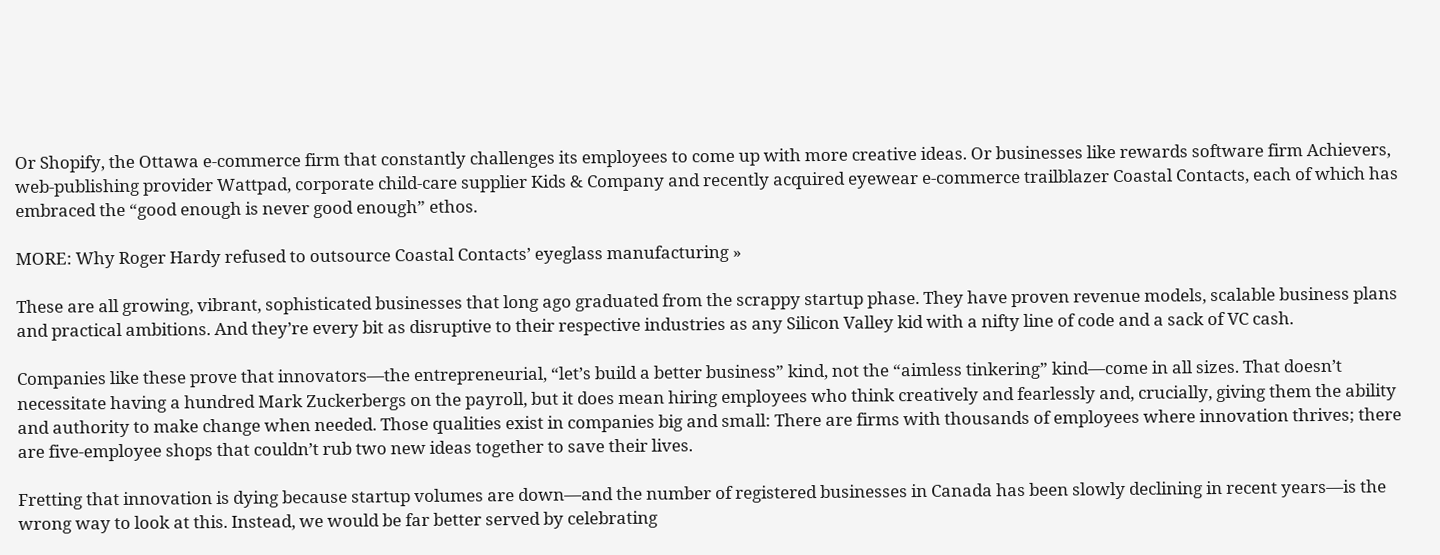Or Shopify, the Ottawa e-commerce firm that constantly challenges its employees to come up with more creative ideas. Or businesses like rewards software firm Achievers, web-publishing provider Wattpad, corporate child-care supplier Kids & Company and recently acquired eyewear e-commerce trailblazer Coastal Contacts, each of which has embraced the “good enough is never good enough” ethos.

MORE: Why Roger Hardy refused to outsource Coastal Contacts’ eyeglass manufacturing »

These are all growing, vibrant, sophisticated businesses that long ago graduated from the scrappy startup phase. They have proven revenue models, scalable business plans and practical ambitions. And they’re every bit as disruptive to their respective industries as any Silicon Valley kid with a nifty line of code and a sack of VC cash.

Companies like these prove that innovators—the entrepreneurial, “let’s build a better business” kind, not the “aimless tinkering” kind—come in all sizes. That doesn’t necessitate having a hundred Mark Zuckerbergs on the payroll, but it does mean hiring employees who think creatively and fearlessly and, crucially, giving them the ability and authority to make change when needed. Those qualities exist in companies big and small: There are firms with thousands of employees where innovation thrives; there are five-employee shops that couldn’t rub two new ideas together to save their lives.

Fretting that innovation is dying because startup volumes are down—and the number of registered businesses in Canada has been slowly declining in recent years—is the wrong way to look at this. Instead, we would be far better served by celebrating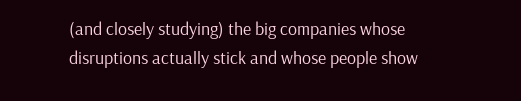(and closely studying) the big companies whose disruptions actually stick and whose people show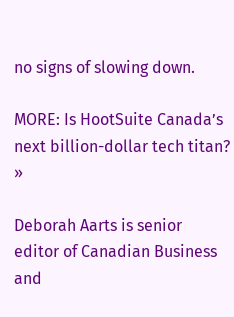no signs of slowing down.

MORE: Is HootSuite Canada’s next billion-dollar tech titan? »

Deborah Aarts is senior editor of Canadian Business and